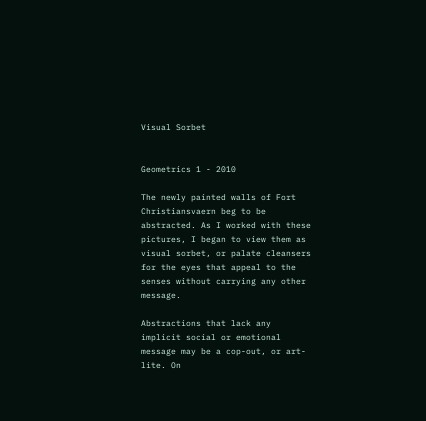Visual Sorbet


Geometrics 1 - 2010

The newly painted walls of Fort Christiansvaern beg to be abstracted. As I worked with these pictures, I began to view them as visual sorbet, or palate cleansers for the eyes that appeal to the senses without carrying any other message.

Abstractions that lack any implicit social or emotional message may be a cop-out, or art-lite. On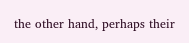the other hand, perhaps their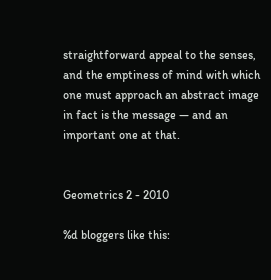straightforward appeal to the senses, and the emptiness of mind with which one must approach an abstract image in fact is the message — and an important one at that.


Geometrics 2 - 2010

%d bloggers like this: